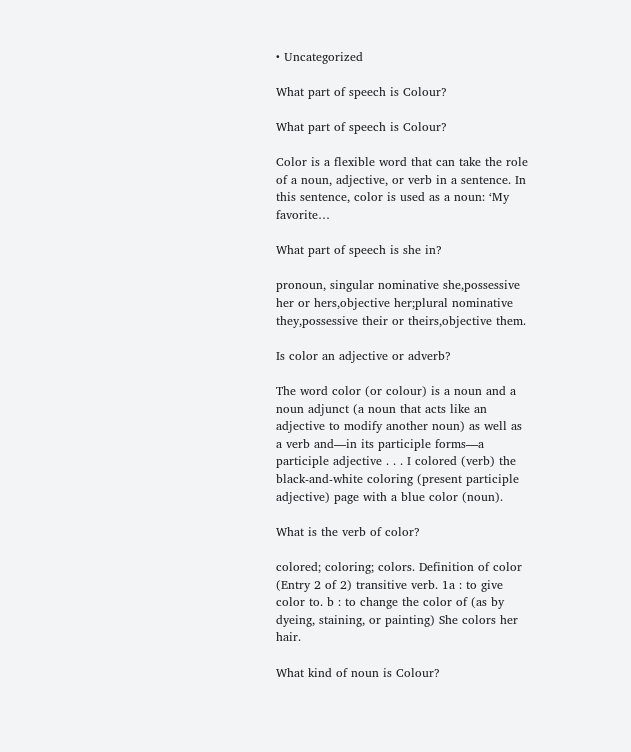• Uncategorized

What part of speech is Colour?

What part of speech is Colour?

Color is a flexible word that can take the role of a noun, adjective, or verb in a sentence. In this sentence, color is used as a noun: ‘My favorite…

What part of speech is she in?

pronoun, singular nominative she,possessive her or hers,objective her;plural nominative they,possessive their or theirs,objective them.

Is color an adjective or adverb?

The word color (or colour) is a noun and a noun adjunct (a noun that acts like an adjective to modify another noun) as well as a verb and—in its participle forms—a participle adjective . . . I colored (verb) the black-and-white coloring (present participle adjective) page with a blue color (noun).

What is the verb of color?

colored; coloring; colors. Definition of color (Entry 2 of 2) transitive verb. 1a : to give color to. b : to change the color of (as by dyeing, staining, or painting) She colors her hair.

What kind of noun is Colour?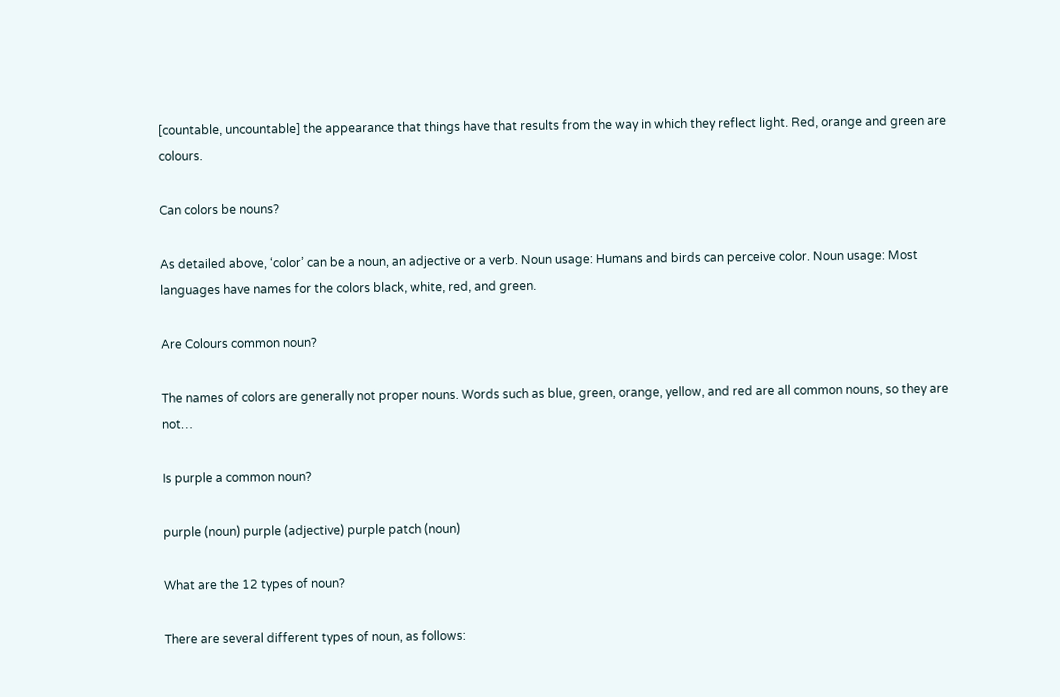[countable, uncountable] the appearance that things have that results from the way in which they reflect light. Red, orange and green are colours.

Can colors be nouns?

As detailed above, ‘color’ can be a noun, an adjective or a verb. Noun usage: Humans and birds can perceive color. Noun usage: Most languages have names for the colors black, white, red, and green.

Are Colours common noun?

The names of colors are generally not proper nouns. Words such as blue, green, orange, yellow, and red are all common nouns, so they are not…

Is purple a common noun?

purple (noun) purple (adjective) purple patch (noun)

What are the 12 types of noun?

There are several different types of noun, as follows: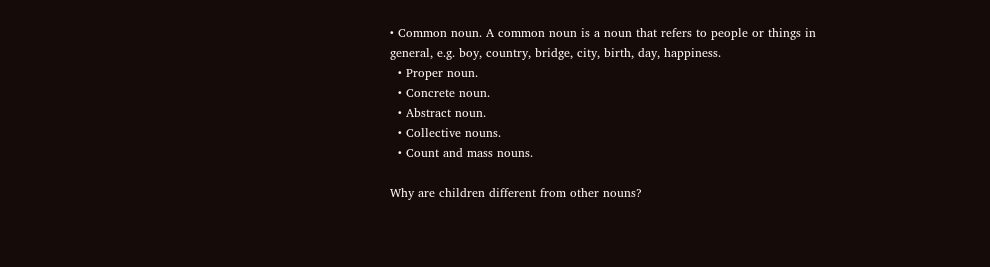• Common noun. A common noun is a noun that refers to people or things in general, e.g. boy, country, bridge, city, birth, day, happiness.
  • Proper noun.
  • Concrete noun.
  • Abstract noun.
  • Collective nouns.
  • Count and mass nouns.

Why are children different from other nouns?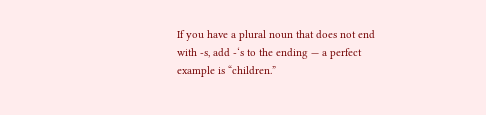If you have a plural noun that does not end with -s, add -‘s to the ending — a perfect example is “children.”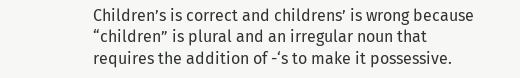Children’s is correct and childrens’ is wrong because “children” is plural and an irregular noun that requires the addition of -‘s to make it possessive.